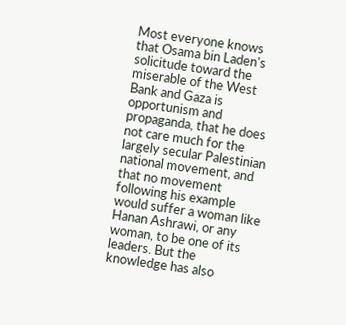Most everyone knows that Osama bin Laden's solicitude toward the miserable of the West Bank and Gaza is opportunism and propaganda, that he does not care much for the largely secular Palestinian national movement, and that no movement following his example would suffer a woman like Hanan Ashrawi, or any woman, to be one of its leaders. But the knowledge has also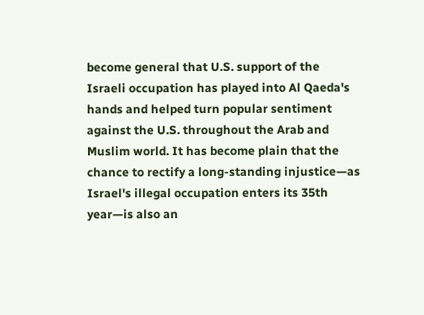become general that U.S. support of the Israeli occupation has played into Al Qaeda's hands and helped turn popular sentiment against the U.S. throughout the Arab and Muslim world. It has become plain that the chance to rectify a long-standing injustice—as Israel's illegal occupation enters its 35th year—is also an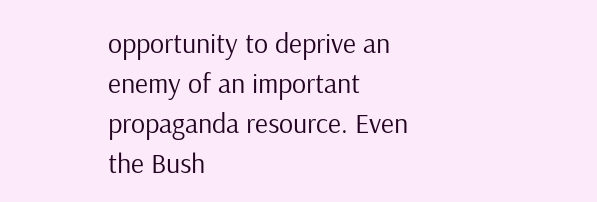opportunity to deprive an enemy of an important propaganda resource. Even the Bush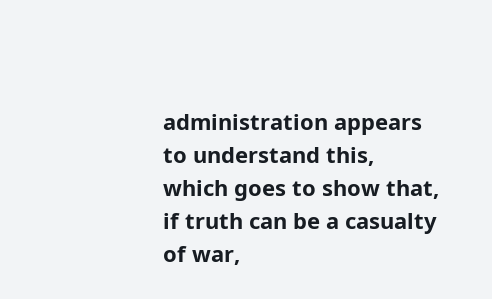administration appears to understand this, which goes to show that, if truth can be a casualty of war,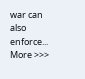war can also enforce... More >>>